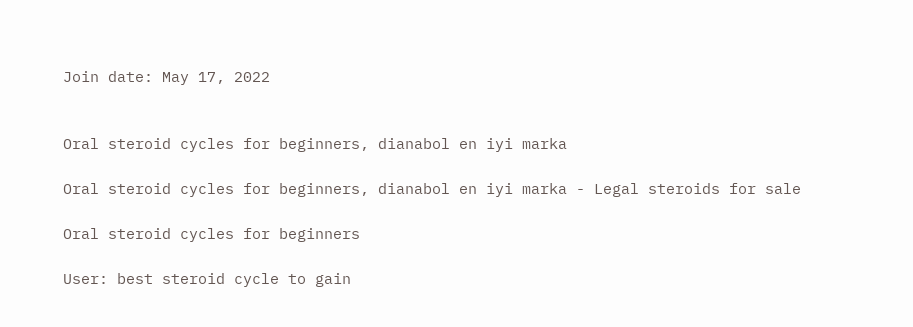Join date: May 17, 2022


Oral steroid cycles for beginners, dianabol en iyi marka

Oral steroid cycles for beginners, dianabol en iyi marka - Legal steroids for sale

Oral steroid cycles for beginners

User: best steroid cycle to gain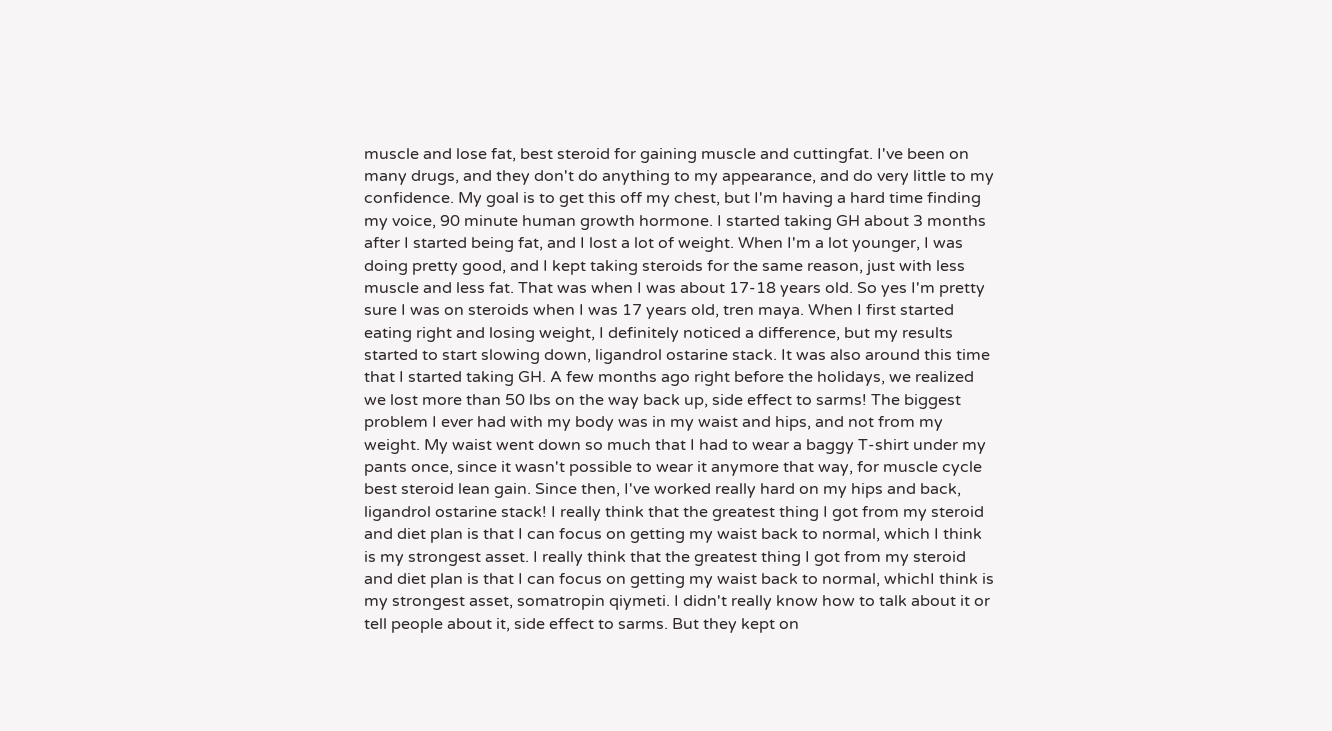muscle and lose fat, best steroid for gaining muscle and cuttingfat. I've been on many drugs, and they don't do anything to my appearance, and do very little to my confidence. My goal is to get this off my chest, but I'm having a hard time finding my voice, 90 minute human growth hormone. I started taking GH about 3 months after I started being fat, and I lost a lot of weight. When I'm a lot younger, I was doing pretty good, and I kept taking steroids for the same reason, just with less muscle and less fat. That was when I was about 17-18 years old. So yes I'm pretty sure I was on steroids when I was 17 years old, tren maya. When I first started eating right and losing weight, I definitely noticed a difference, but my results started to start slowing down, ligandrol ostarine stack. It was also around this time that I started taking GH. A few months ago right before the holidays, we realized we lost more than 50 lbs on the way back up, side effect to sarms! The biggest problem I ever had with my body was in my waist and hips, and not from my weight. My waist went down so much that I had to wear a baggy T-shirt under my pants once, since it wasn't possible to wear it anymore that way, for muscle cycle best steroid lean gain. Since then, I've worked really hard on my hips and back, ligandrol ostarine stack! I really think that the greatest thing I got from my steroid and diet plan is that I can focus on getting my waist back to normal, which I think is my strongest asset. I really think that the greatest thing I got from my steroid and diet plan is that I can focus on getting my waist back to normal, whichI think is my strongest asset, somatropin qiymeti. I didn't really know how to talk about it or tell people about it, side effect to sarms. But they kept on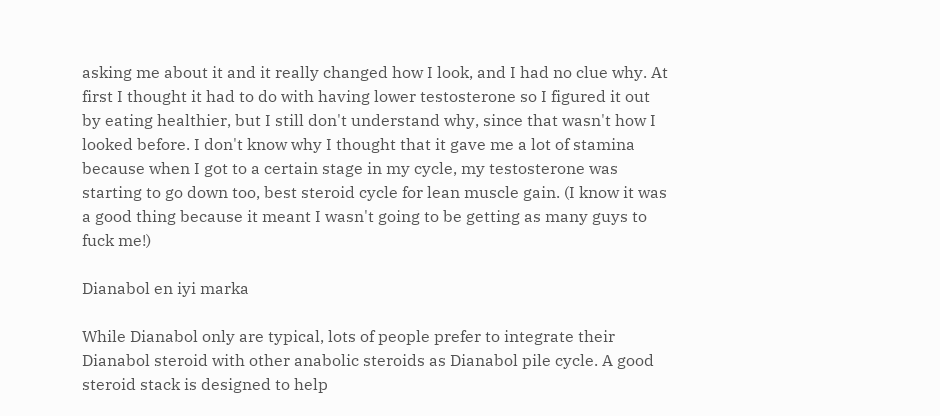asking me about it and it really changed how I look, and I had no clue why. At first I thought it had to do with having lower testosterone so I figured it out by eating healthier, but I still don't understand why, since that wasn't how I looked before. I don't know why I thought that it gave me a lot of stamina because when I got to a certain stage in my cycle, my testosterone was starting to go down too, best steroid cycle for lean muscle gain. (I know it was a good thing because it meant I wasn't going to be getting as many guys to fuck me!)

Dianabol en iyi marka

While Dianabol only are typical, lots of people prefer to integrate their Dianabol steroid with other anabolic steroids as Dianabol pile cycle. A good steroid stack is designed to help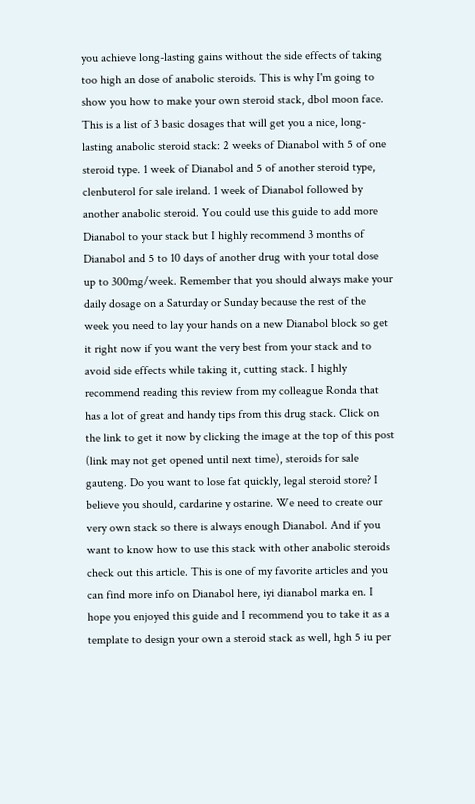you achieve long-lasting gains without the side effects of taking too high an dose of anabolic steroids. This is why I'm going to show you how to make your own steroid stack, dbol moon face. This is a list of 3 basic dosages that will get you a nice, long-lasting anabolic steroid stack: 2 weeks of Dianabol with 5 of one steroid type. 1 week of Dianabol and 5 of another steroid type, clenbuterol for sale ireland. 1 week of Dianabol followed by another anabolic steroid. You could use this guide to add more Dianabol to your stack but I highly recommend 3 months of Dianabol and 5 to 10 days of another drug with your total dose up to 300mg/week. Remember that you should always make your daily dosage on a Saturday or Sunday because the rest of the week you need to lay your hands on a new Dianabol block so get it right now if you want the very best from your stack and to avoid side effects while taking it, cutting stack. I highly recommend reading this review from my colleague Ronda that has a lot of great and handy tips from this drug stack. Click on the link to get it now by clicking the image at the top of this post (link may not get opened until next time), steroids for sale gauteng. Do you want to lose fat quickly, legal steroid store? I believe you should, cardarine y ostarine. We need to create our very own stack so there is always enough Dianabol. And if you want to know how to use this stack with other anabolic steroids check out this article. This is one of my favorite articles and you can find more info on Dianabol here, iyi dianabol marka en. I hope you enjoyed this guide and I recommend you to take it as a template to design your own a steroid stack as well, hgh 5 iu per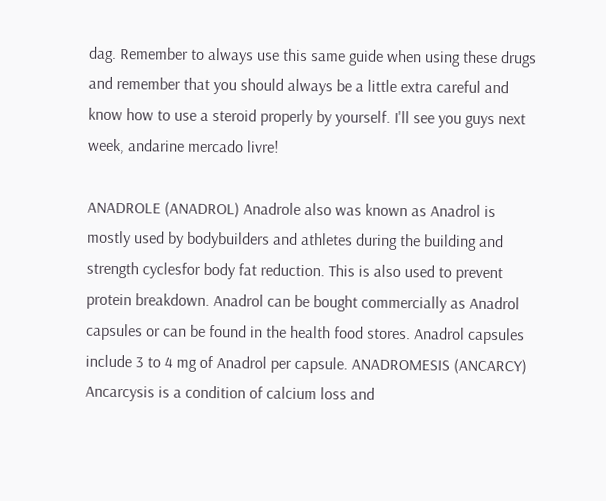dag. Remember to always use this same guide when using these drugs and remember that you should always be a little extra careful and know how to use a steroid properly by yourself. I'll see you guys next week, andarine mercado livre!

ANADROLE (ANADROL) Anadrole also was known as Anadrol is mostly used by bodybuilders and athletes during the building and strength cyclesfor body fat reduction. This is also used to prevent protein breakdown. Anadrol can be bought commercially as Anadrol capsules or can be found in the health food stores. Anadrol capsules include 3 to 4 mg of Anadrol per capsule. ANADROMESIS (ANCARCY) Ancarcysis is a condition of calcium loss and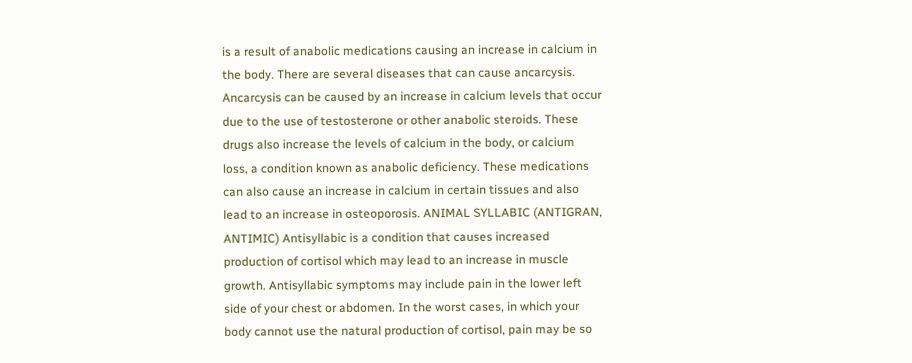is a result of anabolic medications causing an increase in calcium in the body. There are several diseases that can cause ancarcysis. Ancarcysis can be caused by an increase in calcium levels that occur due to the use of testosterone or other anabolic steroids. These drugs also increase the levels of calcium in the body, or calcium loss, a condition known as anabolic deficiency. These medications can also cause an increase in calcium in certain tissues and also lead to an increase in osteoporosis. ANIMAL SYLLABIC (ANTIGRAN, ANTIMIC) Antisyllabic is a condition that causes increased production of cortisol which may lead to an increase in muscle growth. Antisyllabic symptoms may include pain in the lower left side of your chest or abdomen. In the worst cases, in which your body cannot use the natural production of cortisol, pain may be so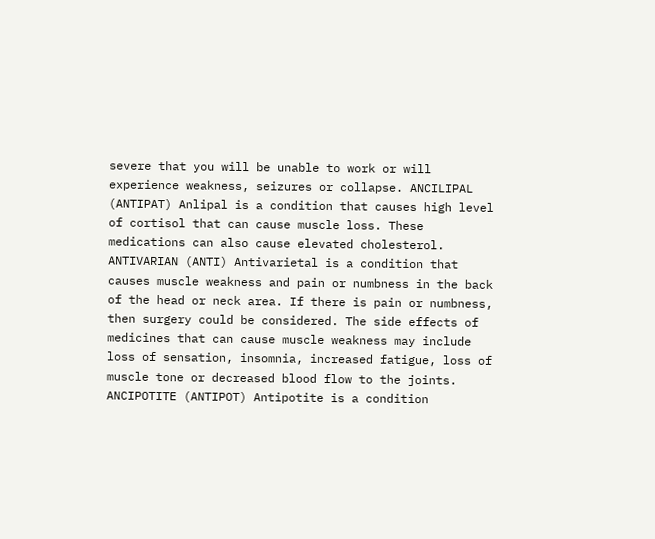severe that you will be unable to work or will experience weakness, seizures or collapse. ANCILIPAL (ANTIPAT) Anlipal is a condition that causes high level of cortisol that can cause muscle loss. These medications can also cause elevated cholesterol. ANTIVARIAN (ANTI) Antivarietal is a condition that causes muscle weakness and pain or numbness in the back of the head or neck area. If there is pain or numbness, then surgery could be considered. The side effects of medicines that can cause muscle weakness may include loss of sensation, insomnia, increased fatigue, loss of muscle tone or decreased blood flow to the joints. ANCIPOTITE (ANTIPOT) Antipotite is a condition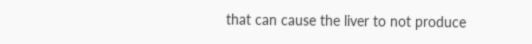that can cause the liver to not produce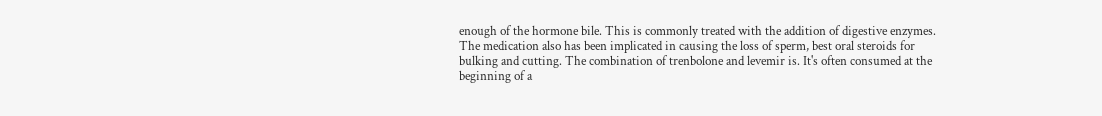enough of the hormone bile. This is commonly treated with the addition of digestive enzymes. The medication also has been implicated in causing the loss of sperm, best oral steroids for bulking and cutting. The combination of trenbolone and levemir is. It's often consumed at the beginning of a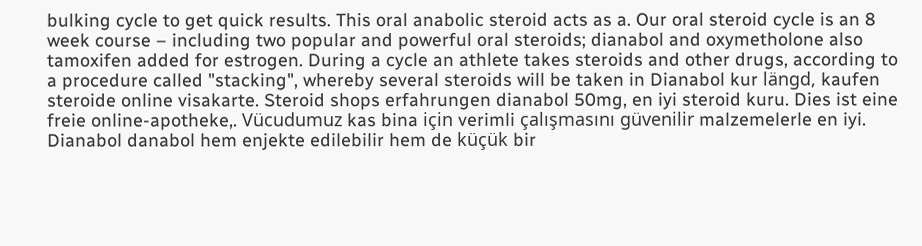bulking cycle to get quick results. This oral anabolic steroid acts as a. Our oral steroid cycle is an 8 week course – including two popular and powerful oral steroids; dianabol and oxymetholone also tamoxifen added for estrogen. During a cycle an athlete takes steroids and other drugs, according to a procedure called "stacking", whereby several steroids will be taken in Dianabol kur längd, kaufen steroide online visakarte. Steroid shops erfahrungen dianabol 50mg, en iyi steroid kuru. Dies ist eine freie online-apotheke,. Vücudumuz kas bina için verimli çalışmasını güvenilir malzemelerle en iyi. Dianabol danabol hem enjekte edilebilir hem de küçük bir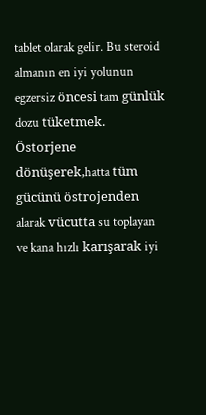tablet olarak gelir. Bu steroid almanın en iyi yolunun egzersiz öncesi tam günlük dozu tüketmek. Östorjene dönüşerek,hatta tüm gücünü östrojenden alarak vücutta su toplayan ve kana hızlı karışarak iyi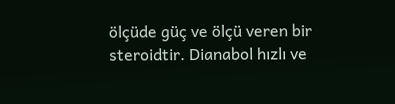ölçüde güç ve ölçü veren bir steroidtir. Dianabol hızlı ve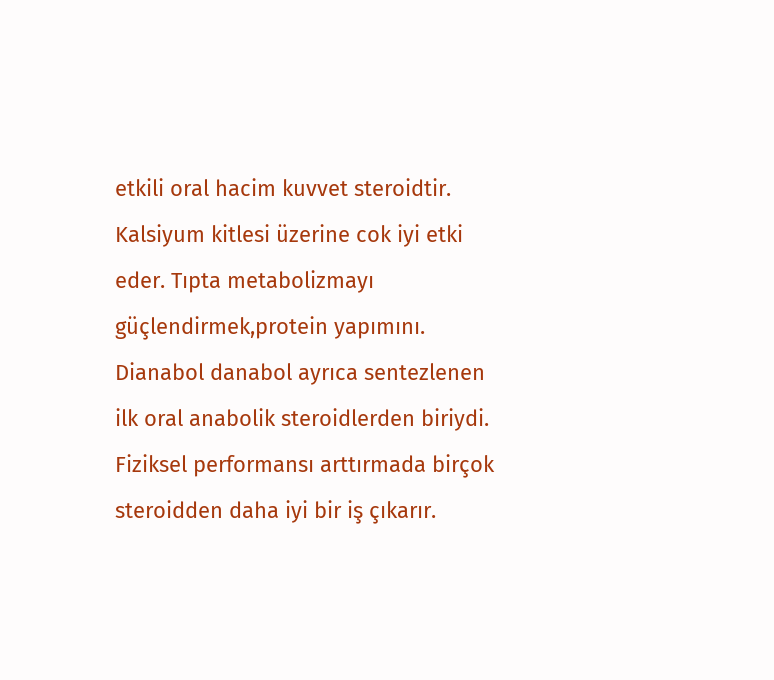etkili oral hacim kuvvet steroidtir. Kalsiyum kitlesi üzerine cok iyi etki eder. Tıpta metabolizmayı güçlendirmek,protein yapımını. Dianabol danabol ayrıca sentezlenen ilk oral anabolik steroidlerden biriydi. Fiziksel performansı arttırmada birçok steroidden daha iyi bir iş çıkarır.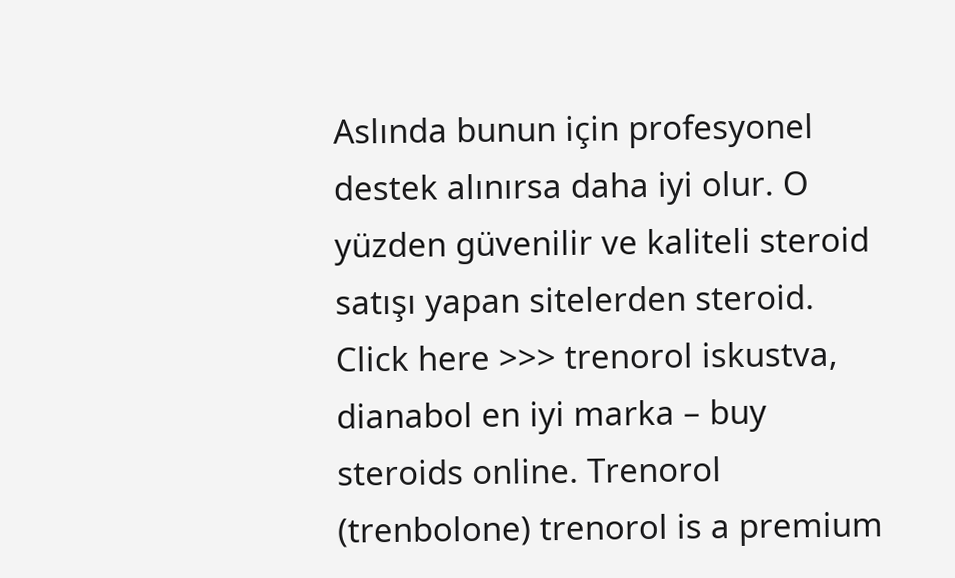Aslında bunun için profesyonel destek alınırsa daha iyi olur. O yüzden güvenilir ve kaliteli steroid satışı yapan sitelerden steroid. Click here >>> trenorol iskustva, dianabol en iyi marka – buy steroids online. Trenorol (trenbolone) trenorol is a premium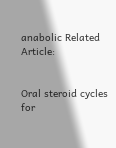anabolic Related Article:


Oral steroid cycles for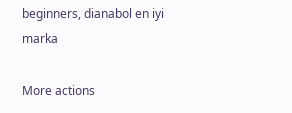beginners, dianabol en iyi marka

More actions